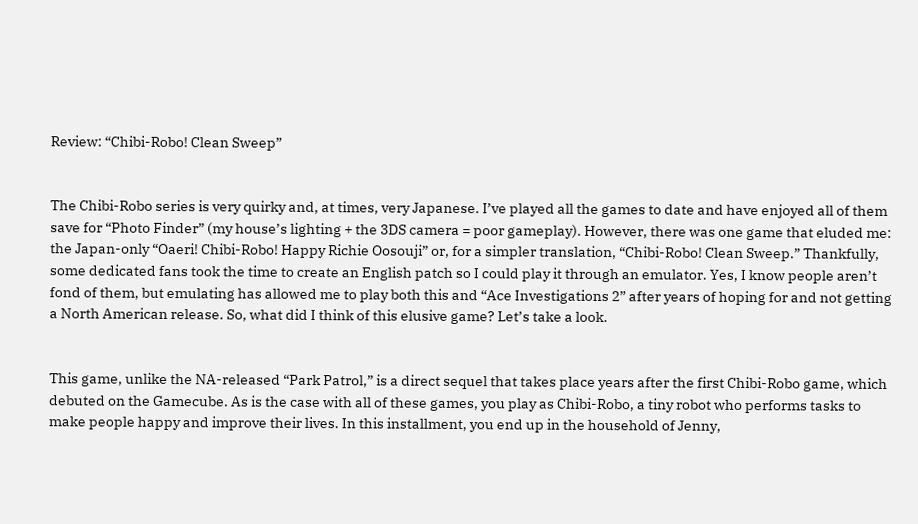Review: “Chibi-Robo! Clean Sweep”


The Chibi-Robo series is very quirky and, at times, very Japanese. I’ve played all the games to date and have enjoyed all of them save for “Photo Finder” (my house’s lighting + the 3DS camera = poor gameplay). However, there was one game that eluded me: the Japan-only “Oaeri! Chibi-Robo! Happy Richie Oosouji” or, for a simpler translation, “Chibi-Robo! Clean Sweep.” Thankfully, some dedicated fans took the time to create an English patch so I could play it through an emulator. Yes, I know people aren’t fond of them, but emulating has allowed me to play both this and “Ace Investigations 2” after years of hoping for and not getting a North American release. So, what did I think of this elusive game? Let’s take a look.


This game, unlike the NA-released “Park Patrol,” is a direct sequel that takes place years after the first Chibi-Robo game, which debuted on the Gamecube. As is the case with all of these games, you play as Chibi-Robo, a tiny robot who performs tasks to make people happy and improve their lives. In this installment, you end up in the household of Jenny,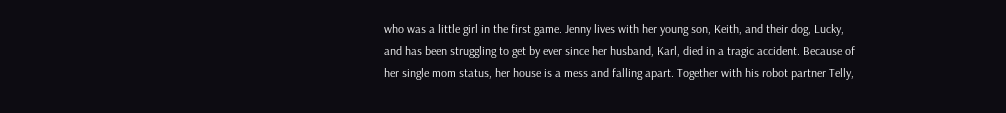who was a little girl in the first game. Jenny lives with her young son, Keith, and their dog, Lucky, and has been struggling to get by ever since her husband, Karl, died in a tragic accident. Because of her single mom status, her house is a mess and falling apart. Together with his robot partner Telly,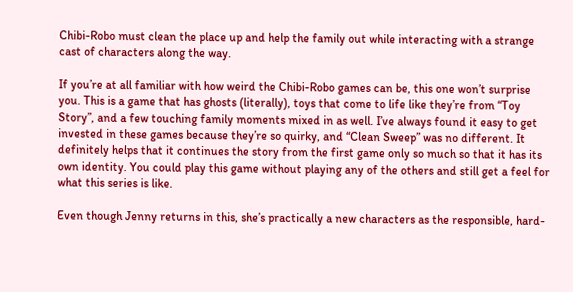Chibi-Robo must clean the place up and help the family out while interacting with a strange cast of characters along the way.

If you’re at all familiar with how weird the Chibi-Robo games can be, this one won’t surprise you. This is a game that has ghosts (literally), toys that come to life like they’re from “Toy Story”, and a few touching family moments mixed in as well. I’ve always found it easy to get invested in these games because they’re so quirky, and “Clean Sweep” was no different. It definitely helps that it continues the story from the first game only so much so that it has its own identity. You could play this game without playing any of the others and still get a feel for what this series is like.

Even though Jenny returns in this, she’s practically a new characters as the responsible, hard-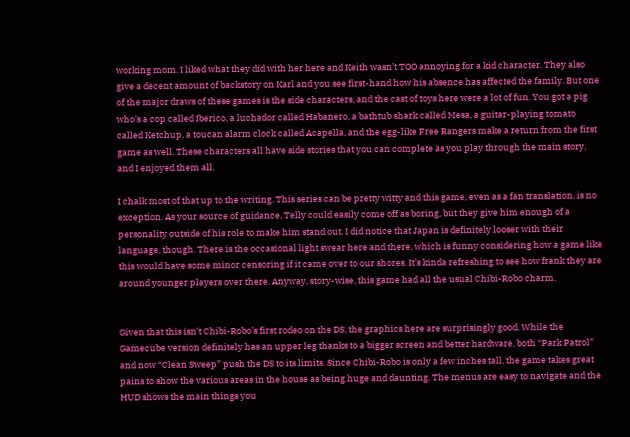working mom. I liked what they did with her here and Keith wasn’t TOO annoying for a kid character. They also give a decent amount of backstory on Karl and you see first-hand how his absence has affected the family. But one of the major draws of these games is the side characters, and the cast of toys here were a lot of fun. You got a pig who’s a cop called Iberico, a luchador called Habanero, a bathtub shark called Mesa, a guitar-playing tomato called Ketchup, a toucan alarm clock called Acapella, and the egg-like Free Rangers make a return from the first game as well. These characters all have side stories that you can complete as you play through the main story, and I enjoyed them all.

I chalk most of that up to the writing. This series can be pretty witty and this game, even as a fan translation, is no exception. As your source of guidance, Telly could easily come off as boring, but they give him enough of a personality outside of his role to make him stand out. I did notice that Japan is definitely looser with their language, though. There is the occasional light swear here and there, which is funny considering how a game like this would have some minor censoring if it came over to our shores. It’s kinda refreshing to see how frank they are around younger players over there. Anyway, story-wise, this game had all the usual Chibi-Robo charm.


Given that this isn’t Chibi-Robo’s first rodeo on the DS, the graphics here are surprisingly good. While the Gamecube version definitely has an upper leg thanks to a bigger screen and better hardware, both “Park Patrol” and now “Clean Sweep” push the DS to its limits. Since Chibi-Robo is only a few inches tall, the game takes great pains to show the various areas in the house as being huge and daunting. The menus are easy to navigate and the HUD shows the main things you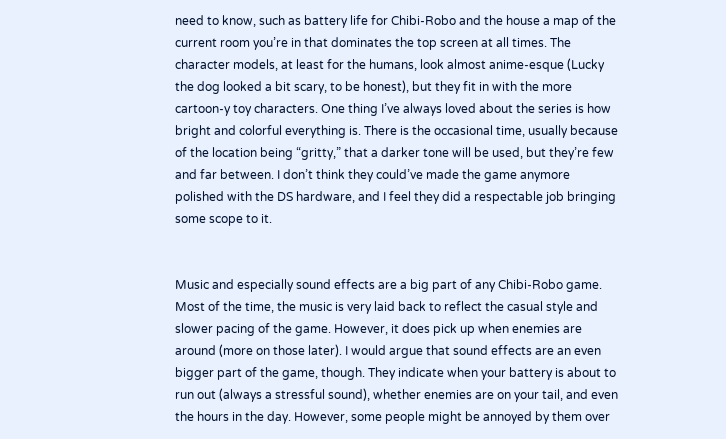need to know, such as battery life for Chibi-Robo and the house a map of the current room you’re in that dominates the top screen at all times. The character models, at least for the humans, look almost anime-esque (Lucky the dog looked a bit scary, to be honest), but they fit in with the more cartoon-y toy characters. One thing I’ve always loved about the series is how bright and colorful everything is. There is the occasional time, usually because of the location being “gritty,” that a darker tone will be used, but they’re few and far between. I don’t think they could’ve made the game anymore polished with the DS hardware, and I feel they did a respectable job bringing some scope to it.


Music and especially sound effects are a big part of any Chibi-Robo game. Most of the time, the music is very laid back to reflect the casual style and slower pacing of the game. However, it does pick up when enemies are around (more on those later). I would argue that sound effects are an even bigger part of the game, though. They indicate when your battery is about to run out (always a stressful sound), whether enemies are on your tail, and even the hours in the day. However, some people might be annoyed by them over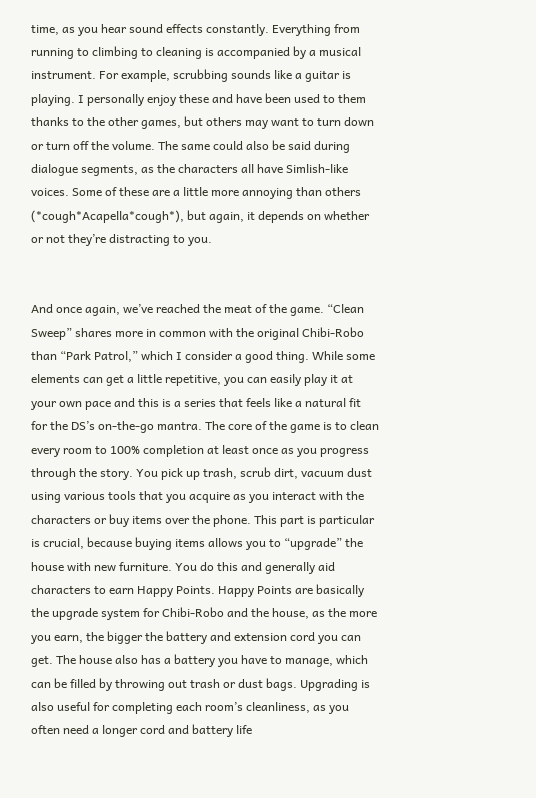time, as you hear sound effects constantly. Everything from running to climbing to cleaning is accompanied by a musical instrument. For example, scrubbing sounds like a guitar is playing. I personally enjoy these and have been used to them thanks to the other games, but others may want to turn down or turn off the volume. The same could also be said during dialogue segments, as the characters all have Simlish-like voices. Some of these are a little more annoying than others (*cough*Acapella*cough*), but again, it depends on whether or not they’re distracting to you.


And once again, we’ve reached the meat of the game. “Clean Sweep” shares more in common with the original Chibi-Robo than “Park Patrol,” which I consider a good thing. While some elements can get a little repetitive, you can easily play it at your own pace and this is a series that feels like a natural fit for the DS’s on-the-go mantra. The core of the game is to clean every room to 100% completion at least once as you progress through the story. You pick up trash, scrub dirt, vacuum dust using various tools that you acquire as you interact with the characters or buy items over the phone. This part is particular is crucial, because buying items allows you to “upgrade” the house with new furniture. You do this and generally aid characters to earn Happy Points. Happy Points are basically the upgrade system for Chibi-Robo and the house, as the more you earn, the bigger the battery and extension cord you can get. The house also has a battery you have to manage, which can be filled by throwing out trash or dust bags. Upgrading is also useful for completing each room’s cleanliness, as you often need a longer cord and battery life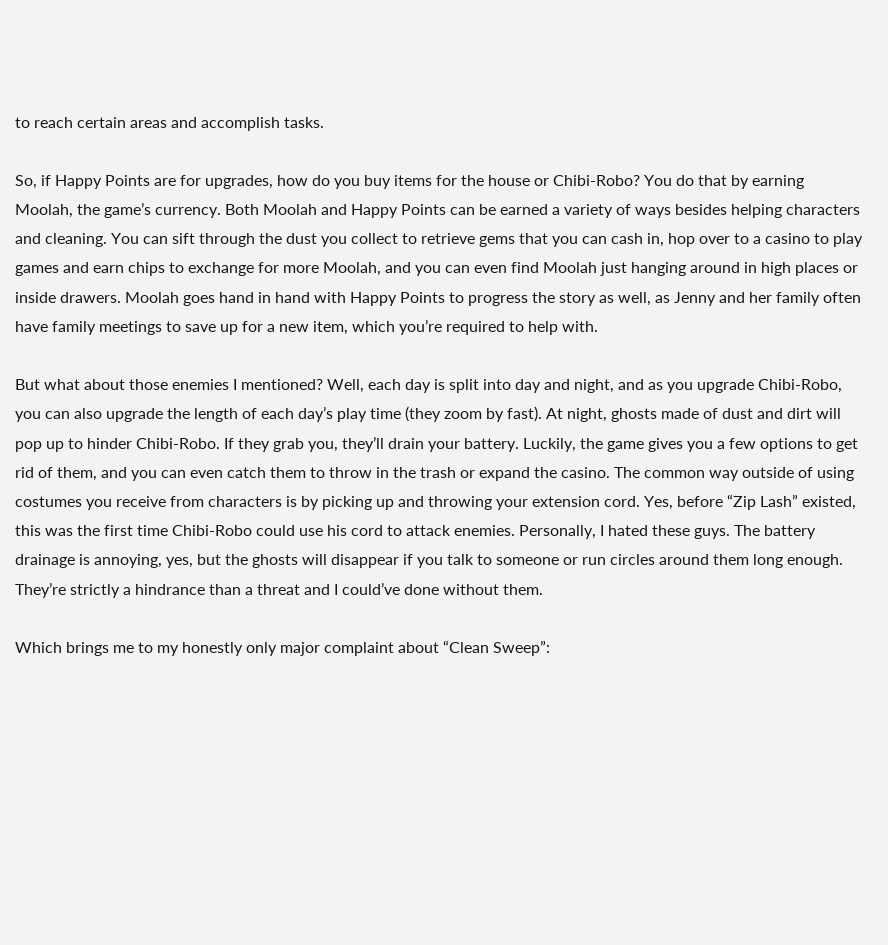to reach certain areas and accomplish tasks.

So, if Happy Points are for upgrades, how do you buy items for the house or Chibi-Robo? You do that by earning Moolah, the game’s currency. Both Moolah and Happy Points can be earned a variety of ways besides helping characters and cleaning. You can sift through the dust you collect to retrieve gems that you can cash in, hop over to a casino to play games and earn chips to exchange for more Moolah, and you can even find Moolah just hanging around in high places or inside drawers. Moolah goes hand in hand with Happy Points to progress the story as well, as Jenny and her family often have family meetings to save up for a new item, which you’re required to help with.

But what about those enemies I mentioned? Well, each day is split into day and night, and as you upgrade Chibi-Robo, you can also upgrade the length of each day’s play time (they zoom by fast). At night, ghosts made of dust and dirt will pop up to hinder Chibi-Robo. If they grab you, they’ll drain your battery. Luckily, the game gives you a few options to get rid of them, and you can even catch them to throw in the trash or expand the casino. The common way outside of using costumes you receive from characters is by picking up and throwing your extension cord. Yes, before “Zip Lash” existed, this was the first time Chibi-Robo could use his cord to attack enemies. Personally, I hated these guys. The battery drainage is annoying, yes, but the ghosts will disappear if you talk to someone or run circles around them long enough. They’re strictly a hindrance than a threat and I could’ve done without them.

Which brings me to my honestly only major complaint about “Clean Sweep”: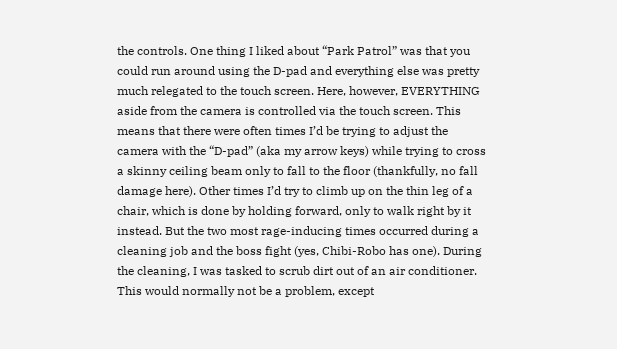the controls. One thing I liked about “Park Patrol” was that you could run around using the D-pad and everything else was pretty much relegated to the touch screen. Here, however, EVERYTHING aside from the camera is controlled via the touch screen. This means that there were often times I’d be trying to adjust the camera with the “D-pad” (aka my arrow keys) while trying to cross a skinny ceiling beam only to fall to the floor (thankfully, no fall damage here). Other times I’d try to climb up on the thin leg of a chair, which is done by holding forward, only to walk right by it instead. But the two most rage-inducing times occurred during a cleaning job and the boss fight (yes, Chibi-Robo has one). During the cleaning, I was tasked to scrub dirt out of an air conditioner. This would normally not be a problem, except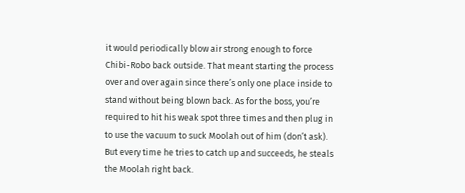it would periodically blow air strong enough to force Chibi-Robo back outside. That meant starting the process over and over again since there’s only one place inside to stand without being blown back. As for the boss, you’re required to hit his weak spot three times and then plug in to use the vacuum to suck Moolah out of him (don’t ask). But every time he tries to catch up and succeeds, he steals the Moolah right back.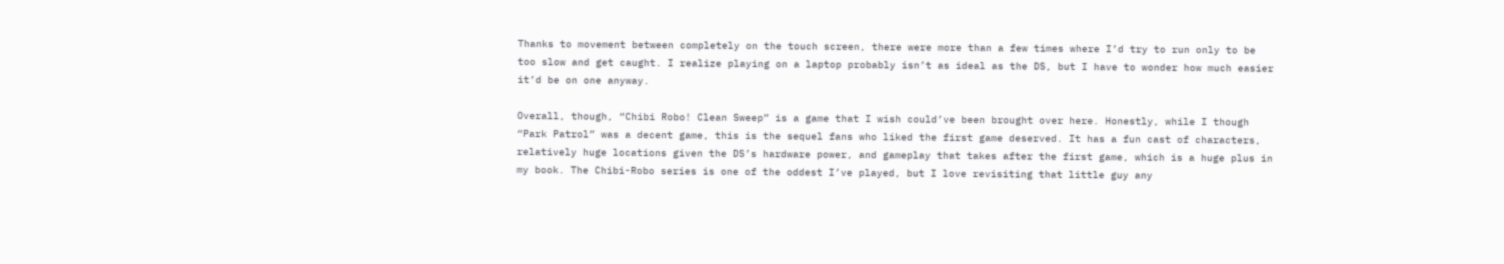Thanks to movement between completely on the touch screen, there were more than a few times where I’d try to run only to be too slow and get caught. I realize playing on a laptop probably isn’t as ideal as the DS, but I have to wonder how much easier it’d be on one anyway.

Overall, though, “Chibi Robo! Clean Sweep” is a game that I wish could’ve been brought over here. Honestly, while I though “Park Patrol” was a decent game, this is the sequel fans who liked the first game deserved. It has a fun cast of characters, relatively huge locations given the DS’s hardware power, and gameplay that takes after the first game, which is a huge plus in my book. The Chibi-Robo series is one of the oddest I’ve played, but I love revisiting that little guy any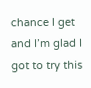chance I get and I’m glad I got to try this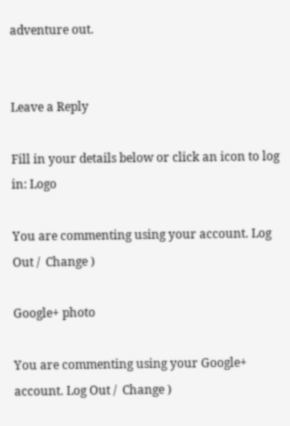adventure out.


Leave a Reply

Fill in your details below or click an icon to log in: Logo

You are commenting using your account. Log Out /  Change )

Google+ photo

You are commenting using your Google+ account. Log Out /  Change )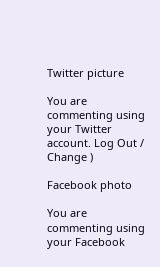Twitter picture

You are commenting using your Twitter account. Log Out /  Change )

Facebook photo

You are commenting using your Facebook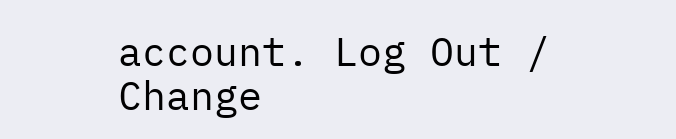account. Log Out /  Change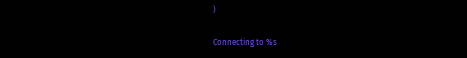)


Connecting to %s